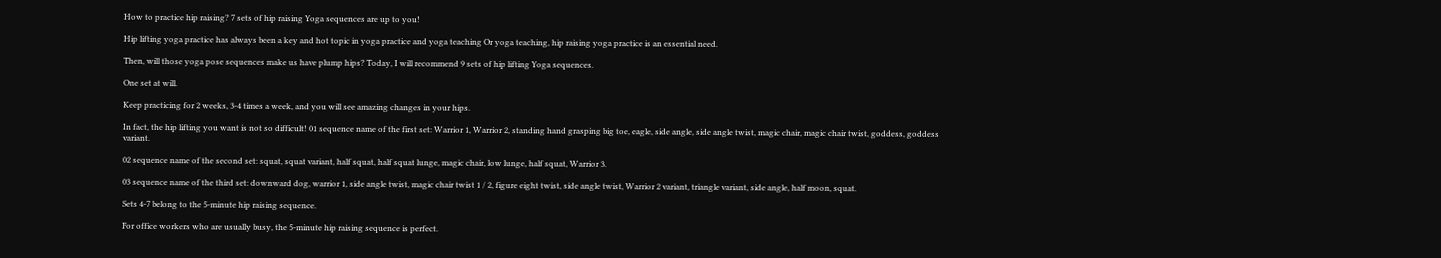How to practice hip raising? 7 sets of hip raising Yoga sequences are up to you!

Hip lifting yoga practice has always been a key and hot topic in yoga practice and yoga teaching Or yoga teaching, hip raising yoga practice is an essential need.

Then, will those yoga pose sequences make us have plump hips? Today, I will recommend 9 sets of hip lifting Yoga sequences.

One set at will.

Keep practicing for 2 weeks, 3-4 times a week, and you will see amazing changes in your hips.

In fact, the hip lifting you want is not so difficult! 01 sequence name of the first set: Warrior 1, Warrior 2, standing hand grasping big toe, eagle, side angle, side angle twist, magic chair, magic chair twist, goddess, goddess variant.

02 sequence name of the second set: squat, squat variant, half squat, half squat lunge, magic chair, low lunge, half squat, Warrior 3.

03 sequence name of the third set: downward dog, warrior 1, side angle twist, magic chair twist 1 / 2, figure eight twist, side angle twist, Warrior 2 variant, triangle variant, side angle, half moon, squat.

Sets 4-7 belong to the 5-minute hip raising sequence.

For office workers who are usually busy, the 5-minute hip raising sequence is perfect.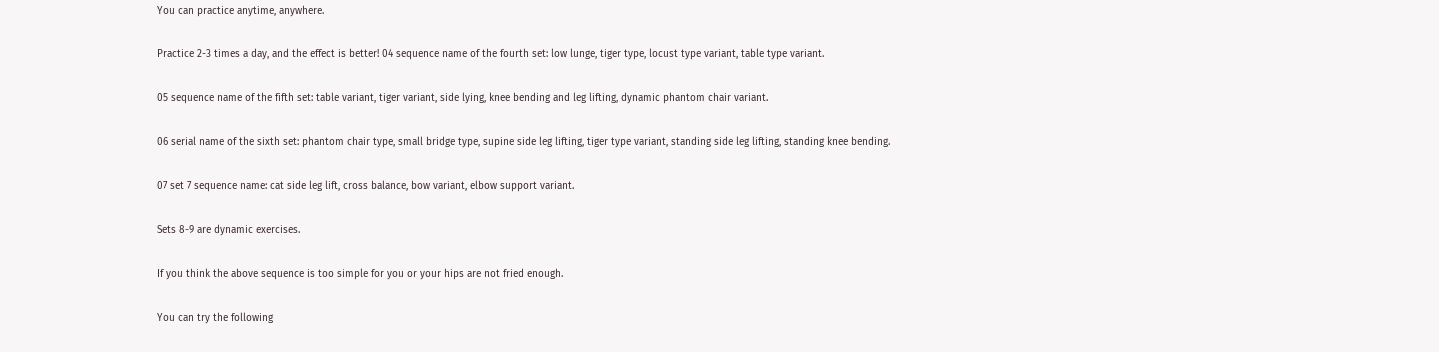You can practice anytime, anywhere.

Practice 2-3 times a day, and the effect is better! 04 sequence name of the fourth set: low lunge, tiger type, locust type variant, table type variant.

05 sequence name of the fifth set: table variant, tiger variant, side lying, knee bending and leg lifting, dynamic phantom chair variant.

06 serial name of the sixth set: phantom chair type, small bridge type, supine side leg lifting, tiger type variant, standing side leg lifting, standing knee bending.

07 set 7 sequence name: cat side leg lift, cross balance, bow variant, elbow support variant.

Sets 8-9 are dynamic exercises.

If you think the above sequence is too simple for you or your hips are not fried enough.

You can try the following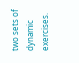two sets of dynamic exercises.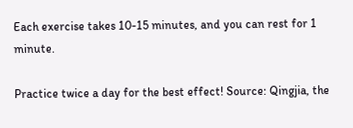Each exercise takes 10-15 minutes, and you can rest for 1 minute.

Practice twice a day for the best effect! Source: Qingjia, the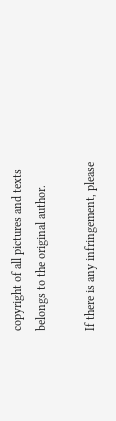copyright of all pictures and texts belongs to the original author.

If there is any infringement, please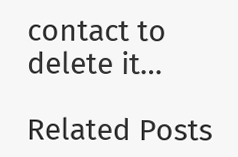contact to delete it…

Related Posts